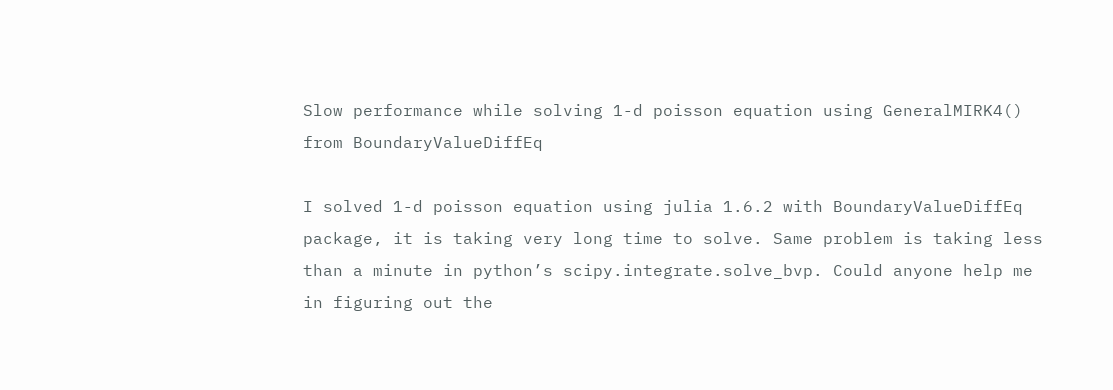Slow performance while solving 1-d poisson equation using GeneralMIRK4() from BoundaryValueDiffEq

I solved 1-d poisson equation using julia 1.6.2 with BoundaryValueDiffEq package, it is taking very long time to solve. Same problem is taking less than a minute in python’s scipy.integrate.solve_bvp. Could anyone help me in figuring out the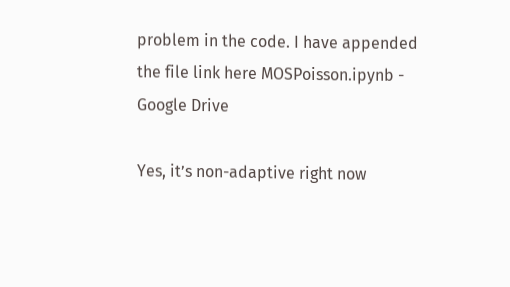problem in the code. I have appended the file link here MOSPoisson.ipynb - Google Drive

Yes, it’s non-adaptive right now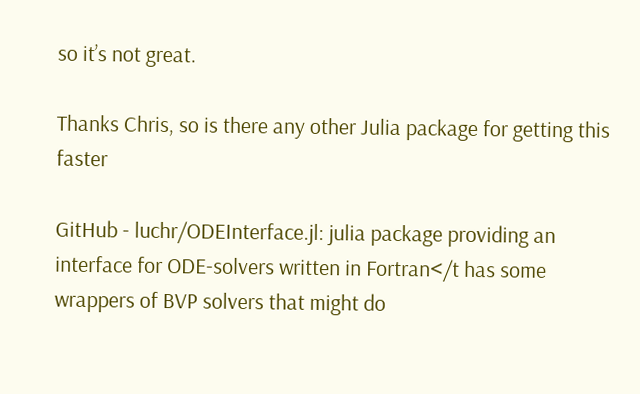so it’s not great.

Thanks Chris, so is there any other Julia package for getting this faster

GitHub - luchr/ODEInterface.jl: julia package providing an interface for ODE-solvers written in Fortran</t has some wrappers of BVP solvers that might do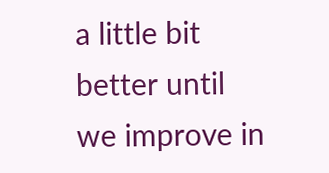a little bit better until we improve in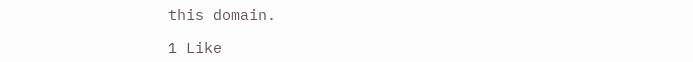this domain.

1 Like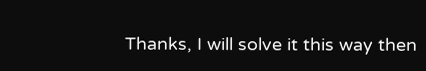Thanks, I will solve it this way then